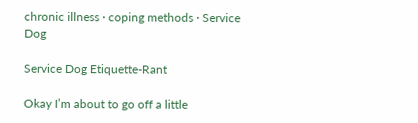chronic illness · coping methods · Service Dog

Service Dog Etiquette-Rant

Okay I’m about to go off a little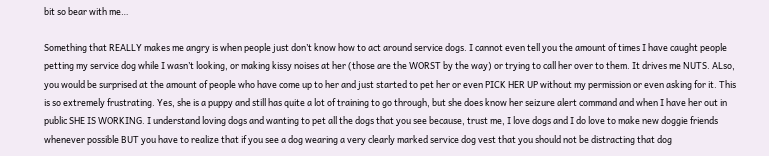bit so bear with me…

Something that REALLY makes me angry is when people just don’t know how to act around service dogs. I cannot even tell you the amount of times I have caught people petting my service dog while I wasn’t looking, or making kissy noises at her (those are the WORST by the way) or trying to call her over to them. It drives me NUTS. ALso, you would be surprised at the amount of people who have come up to her and just started to pet her or even PICK HER UP without my permission or even asking for it. This is so extremely frustrating. Yes, she is a puppy and still has quite a lot of training to go through, but she does know her seizure alert command and when I have her out in public SHE IS WORKING. I understand loving dogs and wanting to pet all the dogs that you see because, trust me, I love dogs and I do love to make new doggie friends whenever possible BUT you have to realize that if you see a dog wearing a very clearly marked service dog vest that you should not be distracting that dog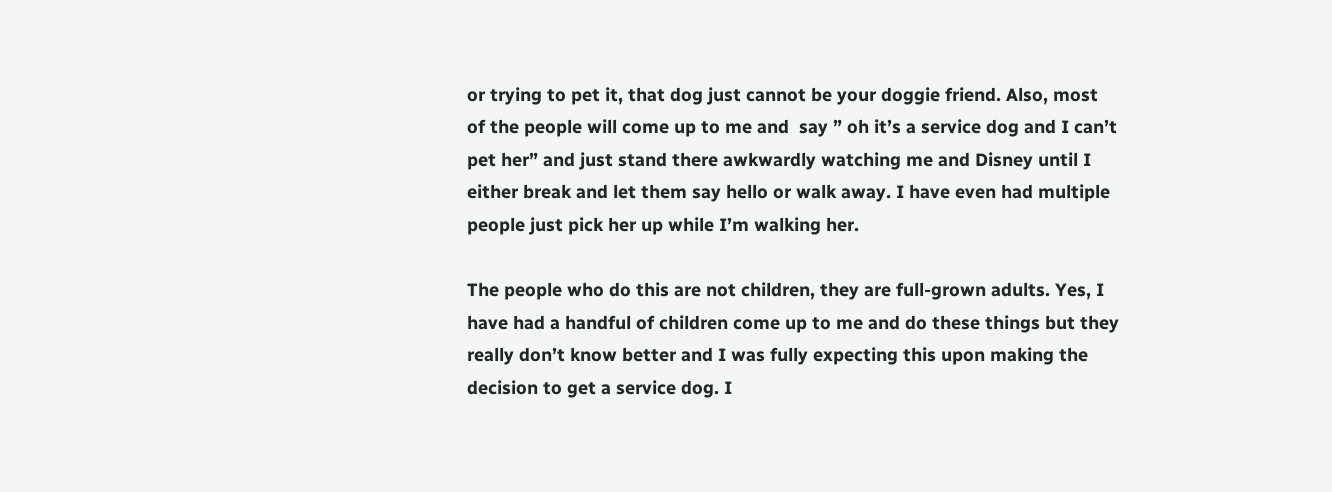or trying to pet it, that dog just cannot be your doggie friend. Also, most of the people will come up to me and  say ” oh it’s a service dog and I can’t pet her” and just stand there awkwardly watching me and Disney until I either break and let them say hello or walk away. I have even had multiple people just pick her up while I’m walking her.

The people who do this are not children, they are full-grown adults. Yes, I have had a handful of children come up to me and do these things but they really don’t know better and I was fully expecting this upon making the decision to get a service dog. I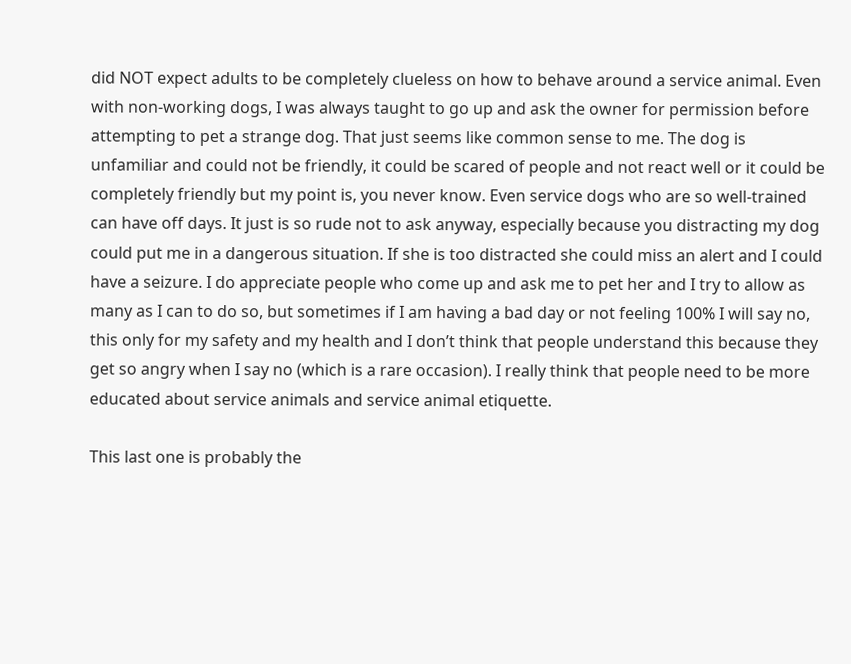did NOT expect adults to be completely clueless on how to behave around a service animal. Even with non-working dogs, I was always taught to go up and ask the owner for permission before attempting to pet a strange dog. That just seems like common sense to me. The dog is unfamiliar and could not be friendly, it could be scared of people and not react well or it could be completely friendly but my point is, you never know. Even service dogs who are so well-trained can have off days. It just is so rude not to ask anyway, especially because you distracting my dog could put me in a dangerous situation. If she is too distracted she could miss an alert and I could have a seizure. I do appreciate people who come up and ask me to pet her and I try to allow as many as I can to do so, but sometimes if I am having a bad day or not feeling 100% I will say no, this only for my safety and my health and I don’t think that people understand this because they get so angry when I say no (which is a rare occasion). I really think that people need to be more educated about service animals and service animal etiquette.

This last one is probably the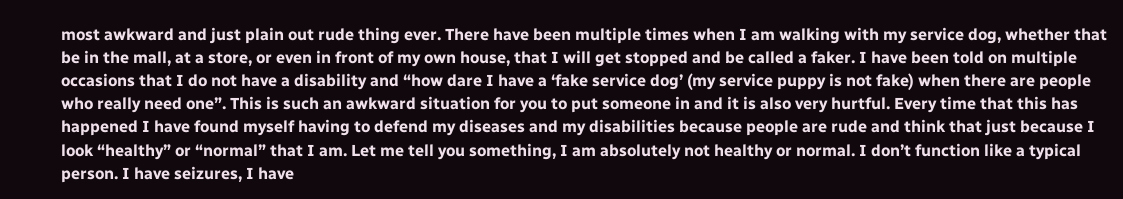most awkward and just plain out rude thing ever. There have been multiple times when I am walking with my service dog, whether that be in the mall, at a store, or even in front of my own house, that I will get stopped and be called a faker. I have been told on multiple occasions that I do not have a disability and “how dare I have a ‘fake service dog’ (my service puppy is not fake) when there are people who really need one”. This is such an awkward situation for you to put someone in and it is also very hurtful. Every time that this has happened I have found myself having to defend my diseases and my disabilities because people are rude and think that just because I look “healthy” or “normal” that I am. Let me tell you something, I am absolutely not healthy or normal. I don’t function like a typical person. I have seizures, I have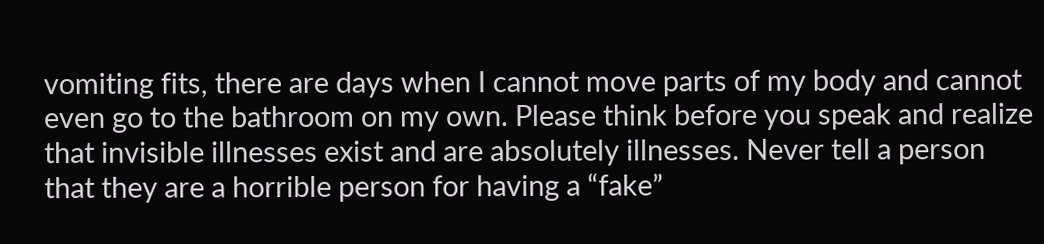vomiting fits, there are days when I cannot move parts of my body and cannot even go to the bathroom on my own. Please think before you speak and realize that invisible illnesses exist and are absolutely illnesses. Never tell a person that they are a horrible person for having a “fake”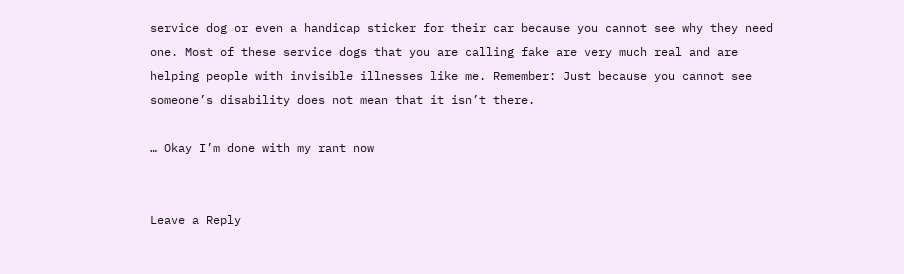service dog or even a handicap sticker for their car because you cannot see why they need one. Most of these service dogs that you are calling fake are very much real and are helping people with invisible illnesses like me. Remember: Just because you cannot see someone’s disability does not mean that it isn’t there.

… Okay I’m done with my rant now


Leave a Reply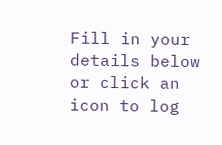Fill in your details below or click an icon to log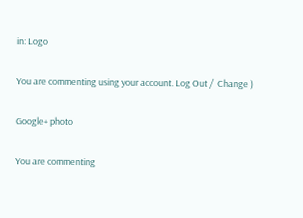in: Logo

You are commenting using your account. Log Out /  Change )

Google+ photo

You are commenting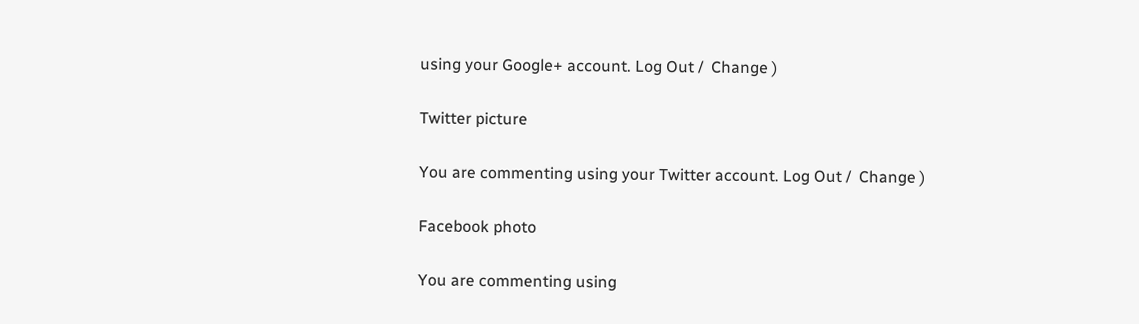using your Google+ account. Log Out /  Change )

Twitter picture

You are commenting using your Twitter account. Log Out /  Change )

Facebook photo

You are commenting using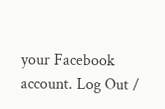your Facebook account. Log Out /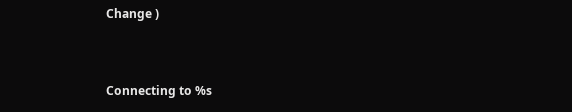Change )


Connecting to %s